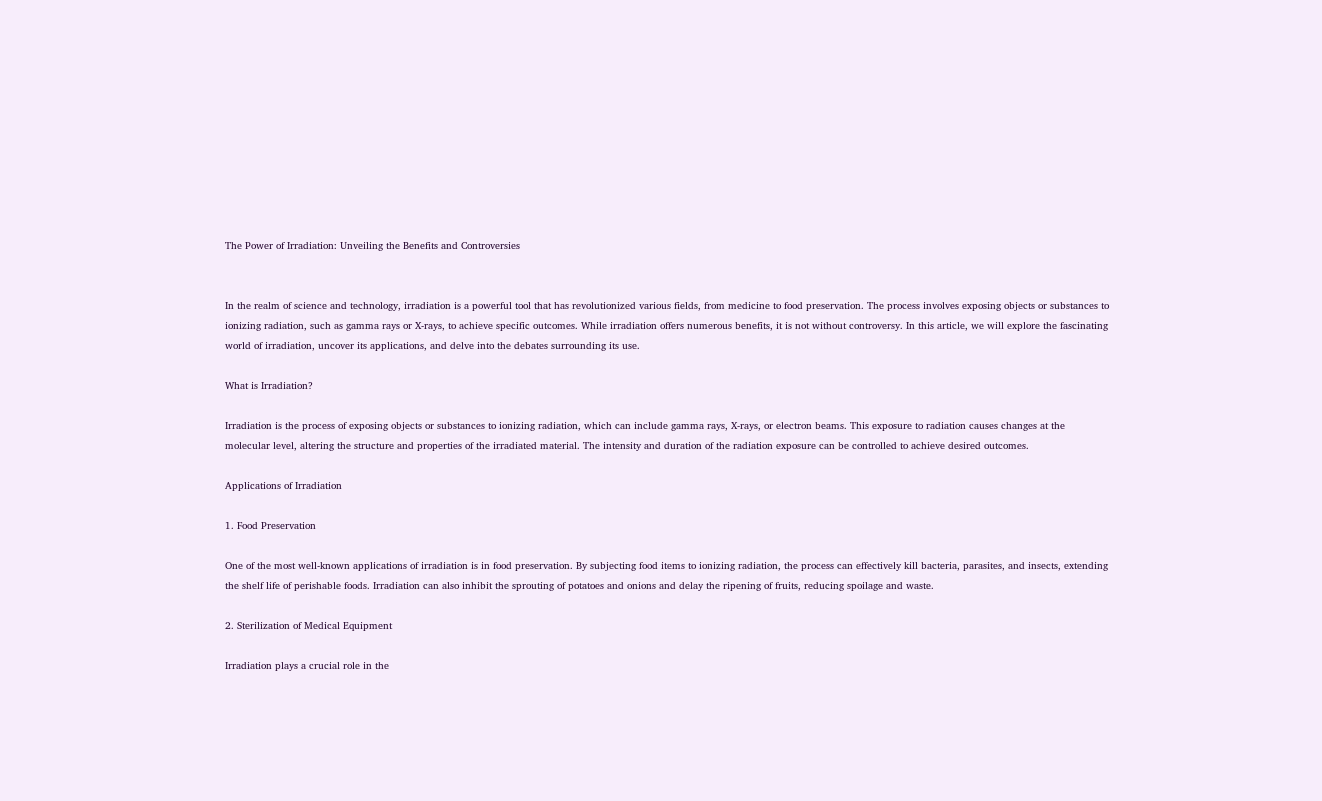The Power of Irradiation: Unveiling the Benefits and Controversies


In the realm of science and technology, irradiation is a powerful tool that has revolutionized various fields, from medicine to food preservation. The process involves exposing objects or substances to ionizing radiation, such as gamma rays or X-rays, to achieve specific outcomes. While irradiation offers numerous benefits, it is not without controversy. In this article, we will explore the fascinating world of irradiation, uncover its applications, and delve into the debates surrounding its use.

What is Irradiation?

Irradiation is the process of exposing objects or substances to ionizing radiation, which can include gamma rays, X-rays, or electron beams. This exposure to radiation causes changes at the molecular level, altering the structure and properties of the irradiated material. The intensity and duration of the radiation exposure can be controlled to achieve desired outcomes.

Applications of Irradiation

1. Food Preservation

One of the most well-known applications of irradiation is in food preservation. By subjecting food items to ionizing radiation, the process can effectively kill bacteria, parasites, and insects, extending the shelf life of perishable foods. Irradiation can also inhibit the sprouting of potatoes and onions and delay the ripening of fruits, reducing spoilage and waste.

2. Sterilization of Medical Equipment

Irradiation plays a crucial role in the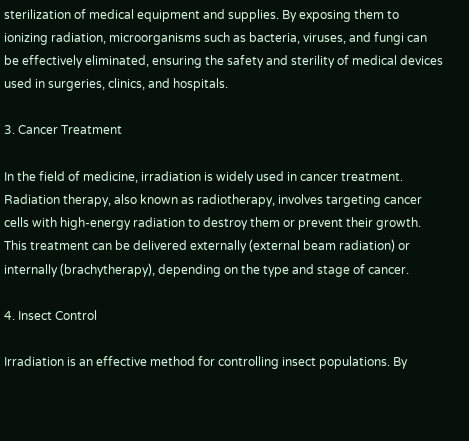sterilization of medical equipment and supplies. By exposing them to ionizing radiation, microorganisms such as bacteria, viruses, and fungi can be effectively eliminated, ensuring the safety and sterility of medical devices used in surgeries, clinics, and hospitals.

3. Cancer Treatment

In the field of medicine, irradiation is widely used in cancer treatment. Radiation therapy, also known as radiotherapy, involves targeting cancer cells with high-energy radiation to destroy them or prevent their growth. This treatment can be delivered externally (external beam radiation) or internally (brachytherapy), depending on the type and stage of cancer.

4. Insect Control

Irradiation is an effective method for controlling insect populations. By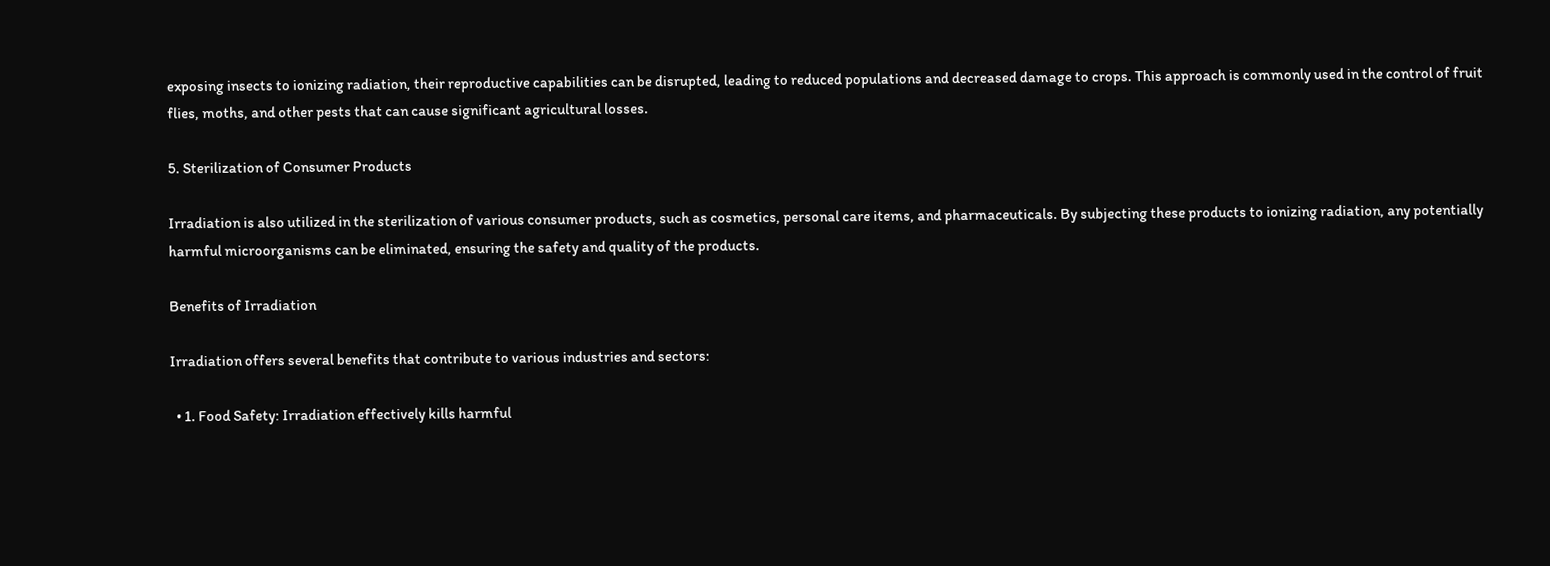exposing insects to ionizing radiation, their reproductive capabilities can be disrupted, leading to reduced populations and decreased damage to crops. This approach is commonly used in the control of fruit flies, moths, and other pests that can cause significant agricultural losses.

5. Sterilization of Consumer Products

Irradiation is also utilized in the sterilization of various consumer products, such as cosmetics, personal care items, and pharmaceuticals. By subjecting these products to ionizing radiation, any potentially harmful microorganisms can be eliminated, ensuring the safety and quality of the products.

Benefits of Irradiation

Irradiation offers several benefits that contribute to various industries and sectors:

  • 1. Food Safety: Irradiation effectively kills harmful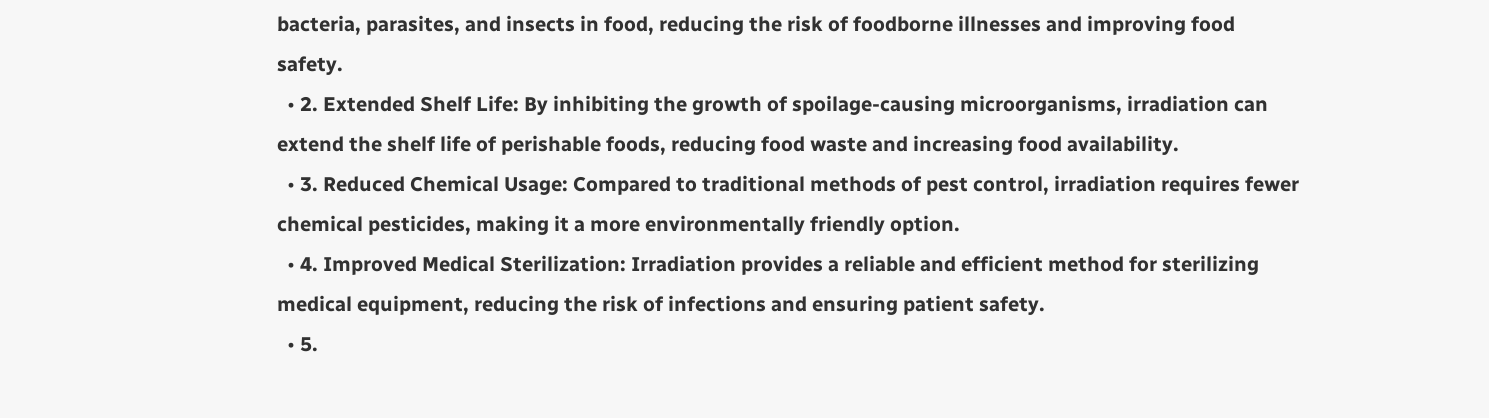bacteria, parasites, and insects in food, reducing the risk of foodborne illnesses and improving food safety.
  • 2. Extended Shelf Life: By inhibiting the growth of spoilage-causing microorganisms, irradiation can extend the shelf life of perishable foods, reducing food waste and increasing food availability.
  • 3. Reduced Chemical Usage: Compared to traditional methods of pest control, irradiation requires fewer chemical pesticides, making it a more environmentally friendly option.
  • 4. Improved Medical Sterilization: Irradiation provides a reliable and efficient method for sterilizing medical equipment, reducing the risk of infections and ensuring patient safety.
  • 5.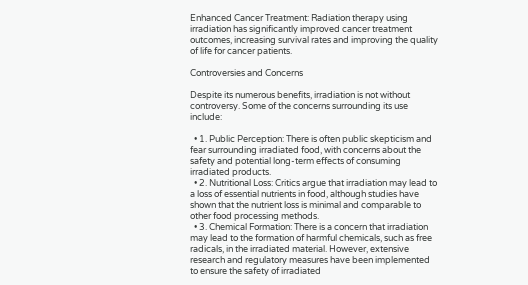Enhanced Cancer Treatment: Radiation therapy using irradiation has significantly improved cancer treatment outcomes, increasing survival rates and improving the quality of life for cancer patients.

Controversies and Concerns

Despite its numerous benefits, irradiation is not without controversy. Some of the concerns surrounding its use include:

  • 1. Public Perception: There is often public skepticism and fear surrounding irradiated food, with concerns about the safety and potential long-term effects of consuming irradiated products.
  • 2. Nutritional Loss: Critics argue that irradiation may lead to a loss of essential nutrients in food, although studies have shown that the nutrient loss is minimal and comparable to other food processing methods.
  • 3. Chemical Formation: There is a concern that irradiation may lead to the formation of harmful chemicals, such as free radicals, in the irradiated material. However, extensive research and regulatory measures have been implemented to ensure the safety of irradiated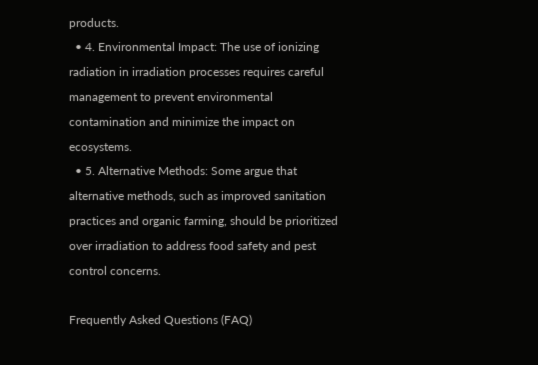products.
  • 4. Environmental Impact: The use of ionizing radiation in irradiation processes requires careful management to prevent environmental contamination and minimize the impact on ecosystems.
  • 5. Alternative Methods: Some argue that alternative methods, such as improved sanitation practices and organic farming, should be prioritized over irradiation to address food safety and pest control concerns.

Frequently Asked Questions (FAQ)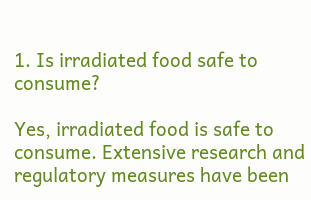1. Is irradiated food safe to consume?

Yes, irradiated food is safe to consume. Extensive research and regulatory measures have been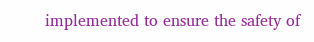implemented to ensure the safety of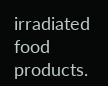irradiated food products.